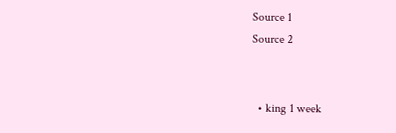Source 1
Source 2


  • king 1 week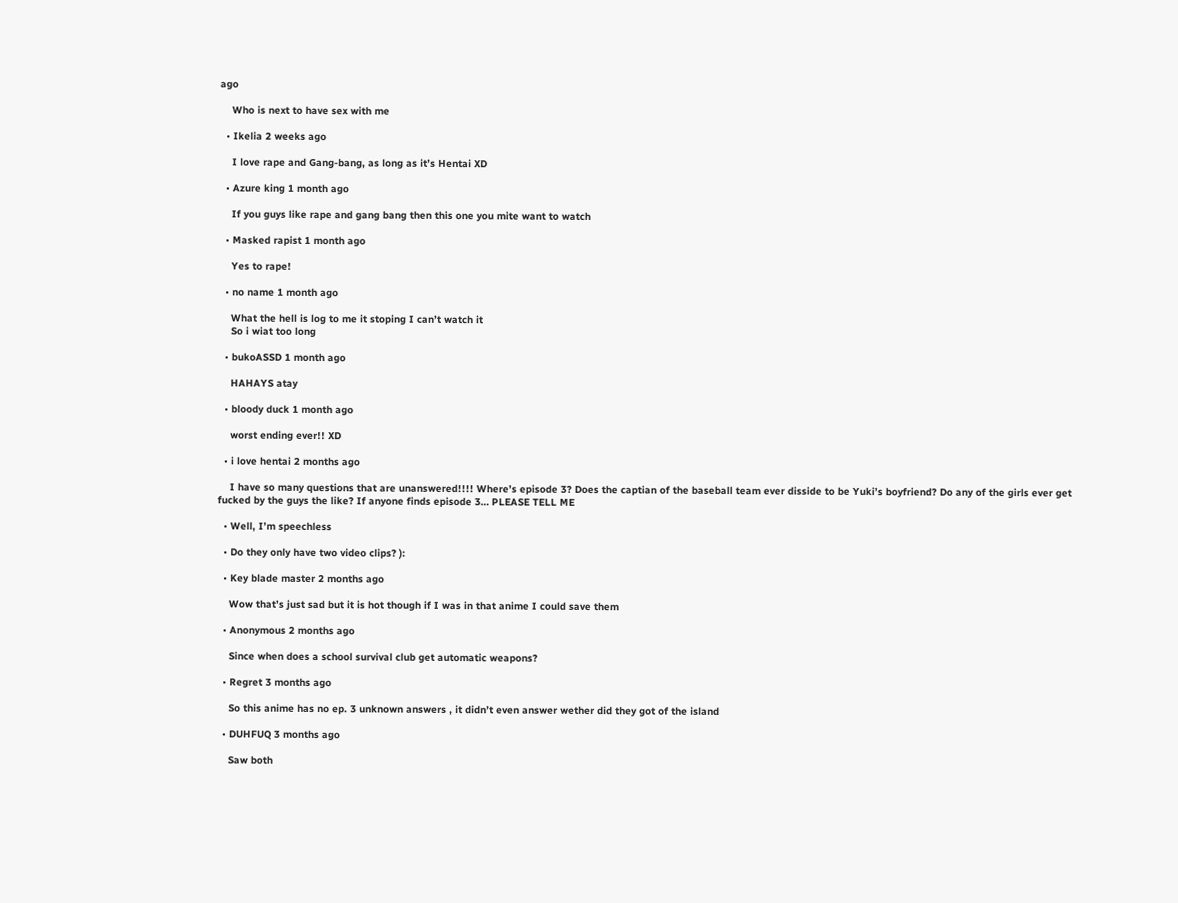ago

    Who is next to have sex with me

  • Ikelia 2 weeks ago

    I love rape and Gang-bang, as long as it’s Hentai XD

  • Azure king 1 month ago

    If you guys like rape and gang bang then this one you mite want to watch

  • Masked rapist 1 month ago

    Yes to rape!

  • no name 1 month ago

    What the hell is log to me it stoping I can’t watch it
    So i wiat too long

  • bukoASSD 1 month ago

    HAHAYS atay

  • bloody duck 1 month ago

    worst ending ever!! XD

  • i love hentai 2 months ago

    I have so many questions that are unanswered!!!! Where’s episode 3? Does the captian of the baseball team ever disside to be Yuki’s boyfriend? Do any of the girls ever get fucked by the guys the like? If anyone finds episode 3… PLEASE TELL ME

  • Well, I’m speechless

  • Do they only have two video clips? ):

  • Key blade master 2 months ago

    Wow that’s just sad but it is hot though if I was in that anime I could save them

  • Anonymous 2 months ago

    Since when does a school survival club get automatic weapons?

  • Regret 3 months ago

    So this anime has no ep. 3 unknown answers , it didn’t even answer wether did they got of the island

  • DUHFUQ 3 months ago

    Saw both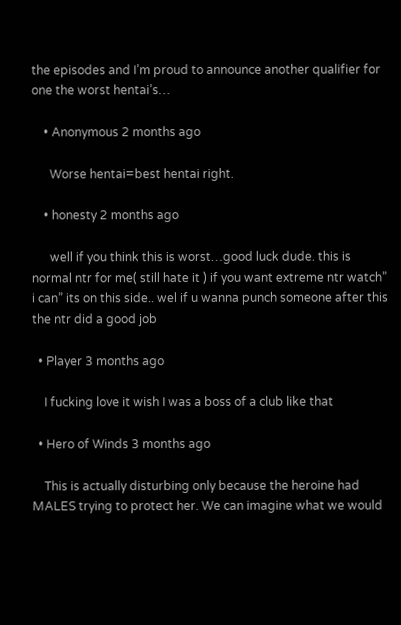the episodes and I’m proud to announce another qualifier for one the worst hentai’s…

    • Anonymous 2 months ago

      Worse hentai=best hentai right.

    • honesty 2 months ago

      well if you think this is worst…good luck dude. this is normal ntr for me( still hate it ) if you want extreme ntr watch” i can” its on this side.. wel if u wanna punch someone after this the ntr did a good job

  • Player 3 months ago

    I fucking love it wish I was a boss of a club like that

  • Hero of Winds 3 months ago

    This is actually disturbing only because the heroine had MALES trying to protect her. We can imagine what we would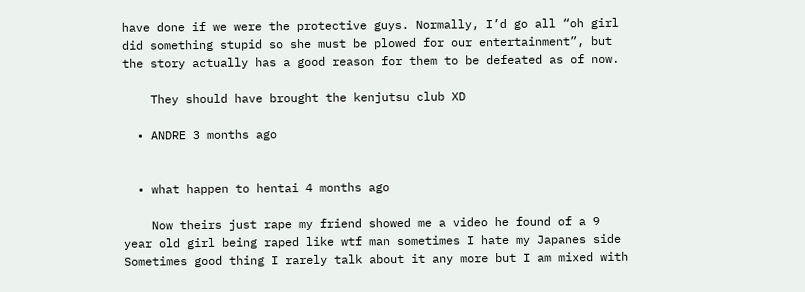have done if we were the protective guys. Normally, I’d go all “oh girl did something stupid so she must be plowed for our entertainment”, but the story actually has a good reason for them to be defeated as of now.

    They should have brought the kenjutsu club XD

  • ANDRE 3 months ago


  • what happen to hentai 4 months ago

    Now theirs just rape my friend showed me a video he found of a 9 year old girl being raped like wtf man sometimes I hate my Japanes side Sometimes good thing I rarely talk about it any more but I am mixed with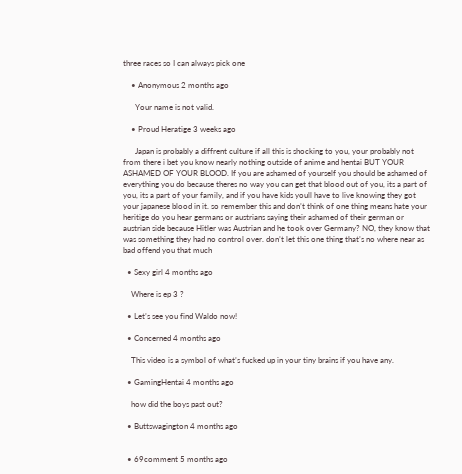three races so I can always pick one

    • Anonymous 2 months ago

      Your name is not valid.

    • Proud Heratige 3 weeks ago

      Japan is probably a diffrent culture if all this is shocking to you, your probably not from there i bet you know nearly nothing outside of anime and hentai BUT YOUR ASHAMED OF YOUR BLOOD. If you are ashamed of yourself you should be ashamed of everything you do because theres no way you can get that blood out of you, its a part of you, its a part of your family, and if you have kids youll have to live knowing they got your japanese blood in it. so remember this and don’t think of one thing means hate your heritige do you hear germans or austrians saying their ashamed of their german or austrian side because Hitler was Austrian and he took over Germany? NO, they know that was something they had no control over. don’t let this one thing that’s no where near as bad offend you that much

  • Sexy girl 4 months ago

    Where is ep 3 ?

  • Let’s see you find Waldo now!

  • Concerned 4 months ago

    This video is a symbol of what’s fucked up in your tiny brains if you have any.

  • GamingHentai 4 months ago

    how did the boys past out?

  • Buttswagington 4 months ago


  • 69comment 5 months ago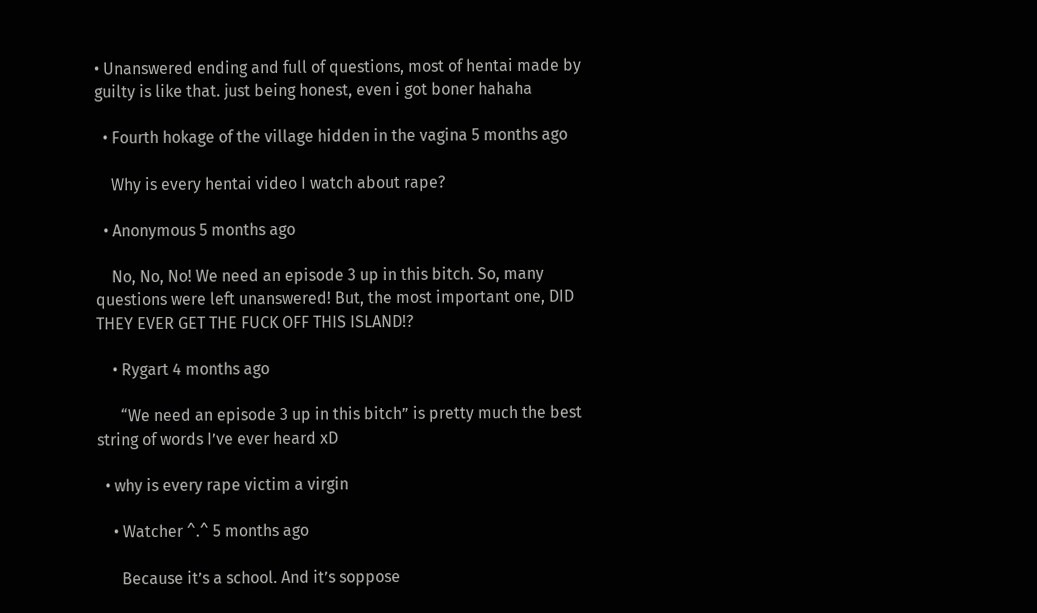• Unanswered ending and full of questions, most of hentai made by guilty is like that. just being honest, even i got boner hahaha

  • Fourth hokage of the village hidden in the vagina 5 months ago

    Why is every hentai video I watch about rape?

  • Anonymous 5 months ago

    No, No, No! We need an episode 3 up in this bitch. So, many questions were left unanswered! But, the most important one, DID THEY EVER GET THE FUCK OFF THIS ISLAND!?

    • Rygart 4 months ago

      “We need an episode 3 up in this bitch” is pretty much the best string of words I’ve ever heard xD

  • why is every rape victim a virgin

    • Watcher ^.^ 5 months ago

      Because it’s a school. And it’s soppose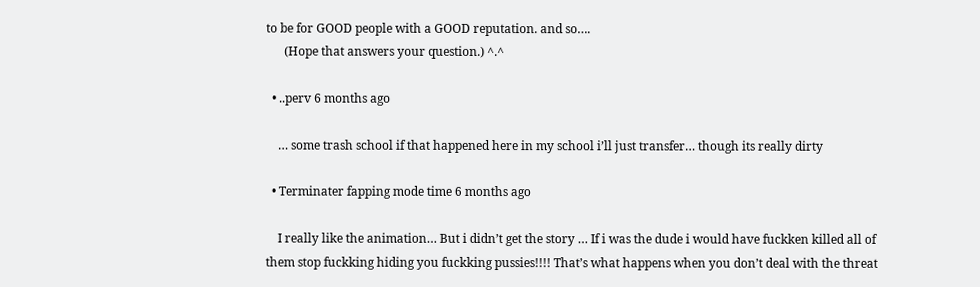to be for GOOD people with a GOOD reputation. and so….
      (Hope that answers your question.) ^.^

  • ..perv 6 months ago

    … some trash school if that happened here in my school i’ll just transfer… though its really dirty

  • Terminater fapping mode time 6 months ago

    I really like the animation… But i didn’t get the story … If i was the dude i would have fuckken killed all of them stop fuckking hiding you fuckking pussies!!!! That’s what happens when you don’t deal with the threat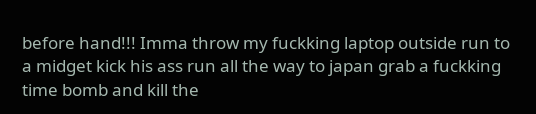before hand!!! Imma throw my fuckking laptop outside run to a midget kick his ass run all the way to japan grab a fuckking time bomb and kill the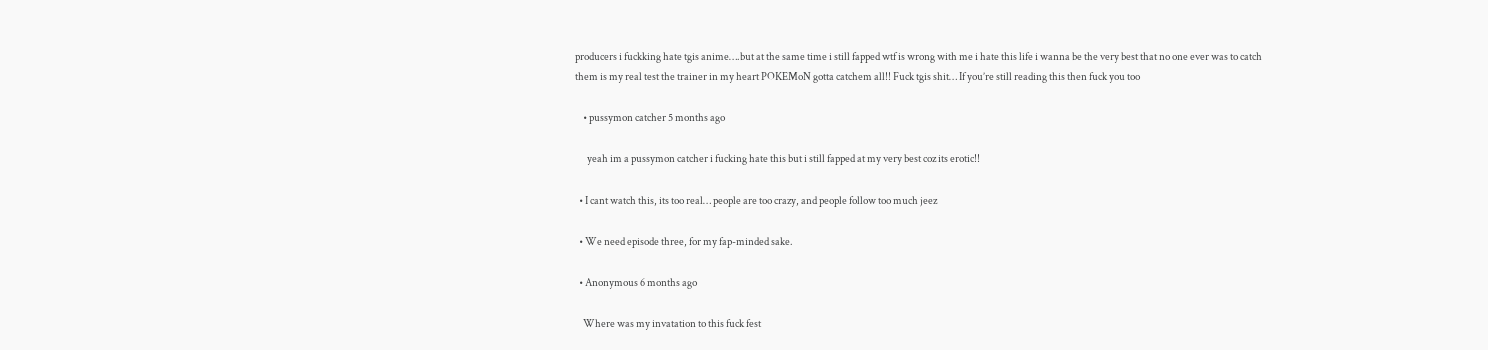producers i fuckking hate tgis anime….but at the same time i still fapped wtf is wrong with me i hate this life i wanna be the very best that no one ever was to catch them is my real test the trainer in my heart POKEMoN gotta catchem all!! Fuck tgis shit… If you’re still reading this then fuck you too

    • pussymon catcher 5 months ago

      yeah im a pussymon catcher i fucking hate this but i still fapped at my very best coz its erotic!!

  • I cant watch this, its too real… people are too crazy, and people follow too much jeez

  • We need episode three, for my fap-minded sake.

  • Anonymous 6 months ago

    Where was my invatation to this fuck fest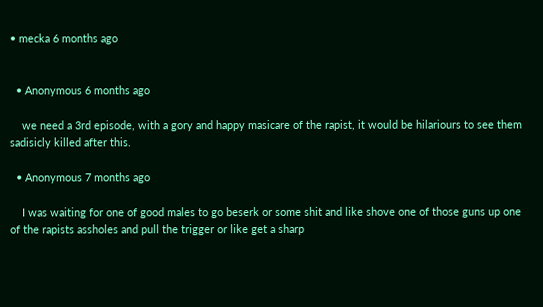• mecka 6 months ago


  • Anonymous 6 months ago

    we need a 3rd episode, with a gory and happy masicare of the rapist, it would be hilariours to see them sadisicly killed after this.

  • Anonymous 7 months ago

    I was waiting for one of good males to go beserk or some shit and like shove one of those guns up one of the rapists assholes and pull the trigger or like get a sharp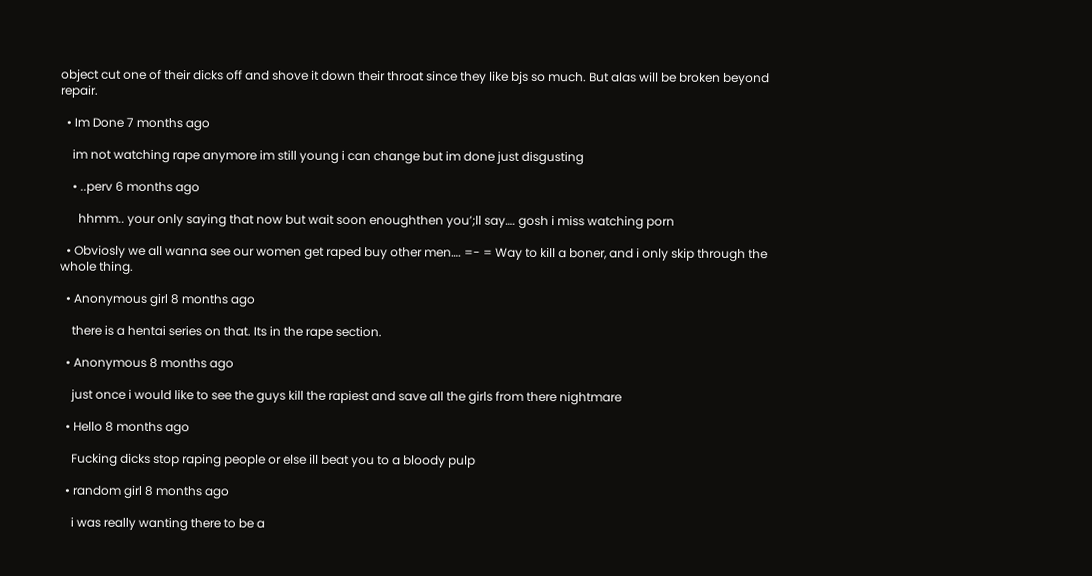object cut one of their dicks off and shove it down their throat since they like bjs so much. But alas will be broken beyond repair.

  • Im Done 7 months ago

    im not watching rape anymore im still young i can change but im done just disgusting

    • ..perv 6 months ago

      hhmm.. your only saying that now but wait soon enoughthen you’;ll say…. gosh i miss watching porn

  • Obviosly we all wanna see our women get raped buy other men…. =- = Way to kill a boner, and i only skip through the whole thing.

  • Anonymous girl 8 months ago

    there is a hentai series on that. Its in the rape section.

  • Anonymous 8 months ago

    just once i would like to see the guys kill the rapiest and save all the girls from there nightmare

  • Hello 8 months ago

    Fucking dicks stop raping people or else ill beat you to a bloody pulp

  • random girl 8 months ago

    i was really wanting there to be a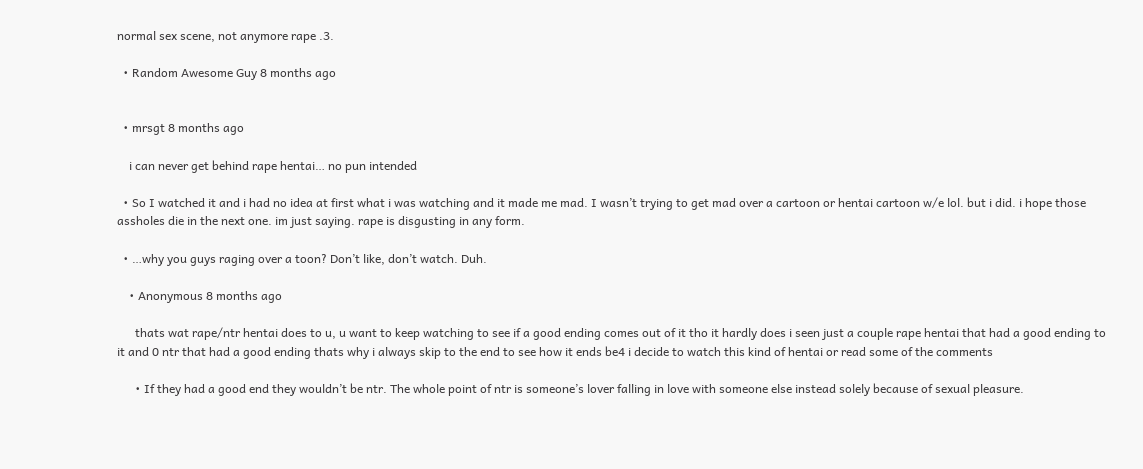normal sex scene, not anymore rape .3.

  • Random Awesome Guy 8 months ago


  • mrsgt 8 months ago

    i can never get behind rape hentai… no pun intended

  • So I watched it and i had no idea at first what i was watching and it made me mad. I wasn’t trying to get mad over a cartoon or hentai cartoon w/e lol. but i did. i hope those assholes die in the next one. im just saying. rape is disgusting in any form.

  • …why you guys raging over a toon? Don’t like, don’t watch. Duh.

    • Anonymous 8 months ago

      thats wat rape/ntr hentai does to u, u want to keep watching to see if a good ending comes out of it tho it hardly does i seen just a couple rape hentai that had a good ending to it and 0 ntr that had a good ending thats why i always skip to the end to see how it ends be4 i decide to watch this kind of hentai or read some of the comments

      • If they had a good end they wouldn’t be ntr. The whole point of ntr is someone’s lover falling in love with someone else instead solely because of sexual pleasure.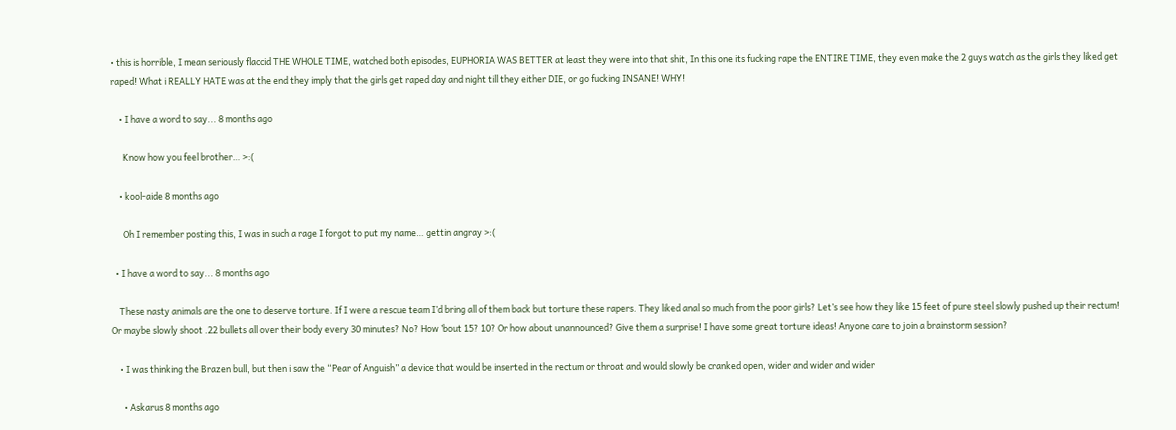• this is horrible, I mean seriously flaccid THE WHOLE TIME, watched both episodes, EUPHORIA WAS BETTER at least they were into that shit, In this one its fucking rape the ENTIRE TIME, they even make the 2 guys watch as the girls they liked get raped! What i REALLY HATE was at the end they imply that the girls get raped day and night till they either DIE, or go fucking INSANE! WHY!

    • I have a word to say... 8 months ago

      Know how you feel brother… >:(

    • kool-aide 8 months ago

      Oh I remember posting this, I was in such a rage I forgot to put my name… gettin angray >:(

  • I have a word to say... 8 months ago

    These nasty animals are the one to deserve torture. If I were a rescue team I’d bring all of them back but torture these rapers. They liked anal so much from the poor girls? Let’s see how they like 15 feet of pure steel slowly pushed up their rectum! Or maybe slowly shoot .22 bullets all over their body every 30 minutes? No? How ’bout 15? 10? Or how about unannounced? Give them a surprise! I have some great torture ideas! Anyone care to join a brainstorm session?

    • I was thinking the Brazen bull, but then i saw the “Pear of Anguish” a device that would be inserted in the rectum or throat and would slowly be cranked open, wider and wider and wider

      • Askarus 8 months ago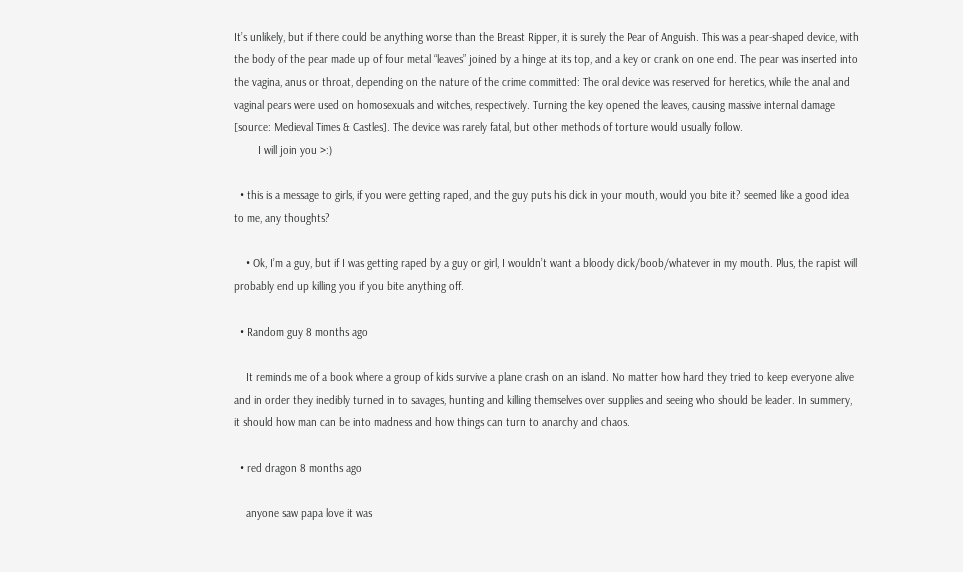It’s unlikely, but if there could be anything worse than the Breast Ripper, it is surely the Pear of Anguish. This was a pear-shaped device, with the body of the pear made up of four metal “leaves” joined by a hinge at its top, and a key or crank on one end. The pear was inserted into the vagina, anus or throat, depending on the nature of the crime committed: The oral device was reserved for heretics, while the anal and vaginal pears were used on homosexuals and witches, respectively. Turning the key opened the leaves, causing massive internal damage [source: Medieval Times & Castles]. The device was rarely fatal, but other methods of torture would usually follow.
        I will join you >:)

  • this is a message to girls, if you were getting raped, and the guy puts his dick in your mouth, would you bite it? seemed like a good idea to me, any thoughts?

    • Ok, I’m a guy, but if I was getting raped by a guy or girl, I wouldn’t want a bloody dick/boob/whatever in my mouth. Plus, the rapist will probably end up killing you if you bite anything off.

  • Random guy 8 months ago

    It reminds me of a book where a group of kids survive a plane crash on an island. No matter how hard they tried to keep everyone alive and in order they inedibly turned in to savages, hunting and killing themselves over supplies and seeing who should be leader. In summery, it should how man can be into madness and how things can turn to anarchy and chaos.

  • red dragon 8 months ago

    anyone saw papa love it was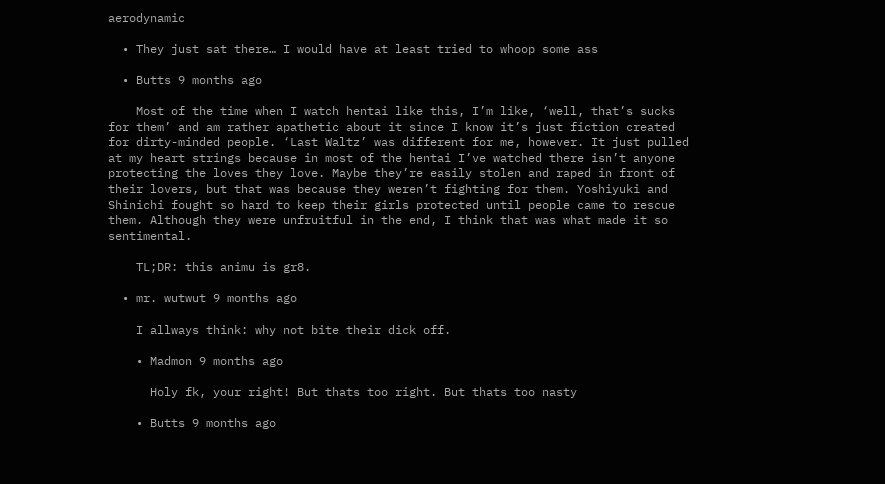aerodynamic

  • They just sat there… I would have at least tried to whoop some ass

  • Butts 9 months ago

    Most of the time when I watch hentai like this, I’m like, ‘well, that’s sucks for them’ and am rather apathetic about it since I know it’s just fiction created for dirty-minded people. ‘Last Waltz’ was different for me, however. It just pulled at my heart strings because in most of the hentai I’ve watched there isn’t anyone protecting the loves they love. Maybe they’re easily stolen and raped in front of their lovers, but that was because they weren’t fighting for them. Yoshiyuki and Shinichi fought so hard to keep their girls protected until people came to rescue them. Although they were unfruitful in the end, I think that was what made it so sentimental.

    TL;DR: this animu is gr8.

  • mr. wutwut 9 months ago

    I allways think: why not bite their dick off.

    • Madmon 9 months ago

      Holy fk, your right! But thats too right. But thats too nasty

    • Butts 9 months ago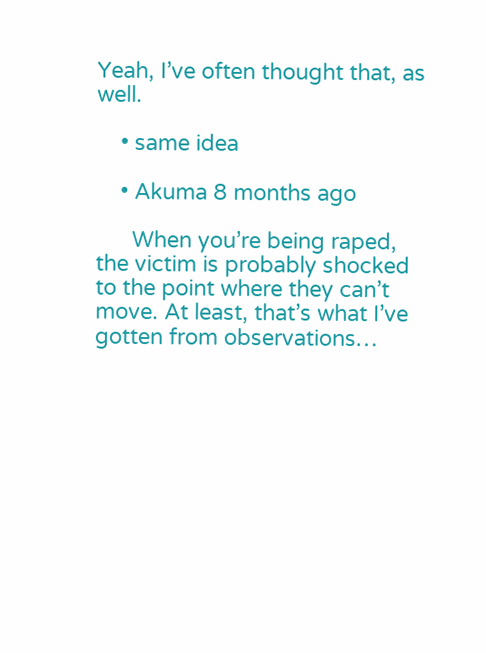Yeah, I’ve often thought that, as well.

    • same idea

    • Akuma 8 months ago

      When you’re being raped, the victim is probably shocked to the point where they can’t move. At least, that’s what I’ve gotten from observations…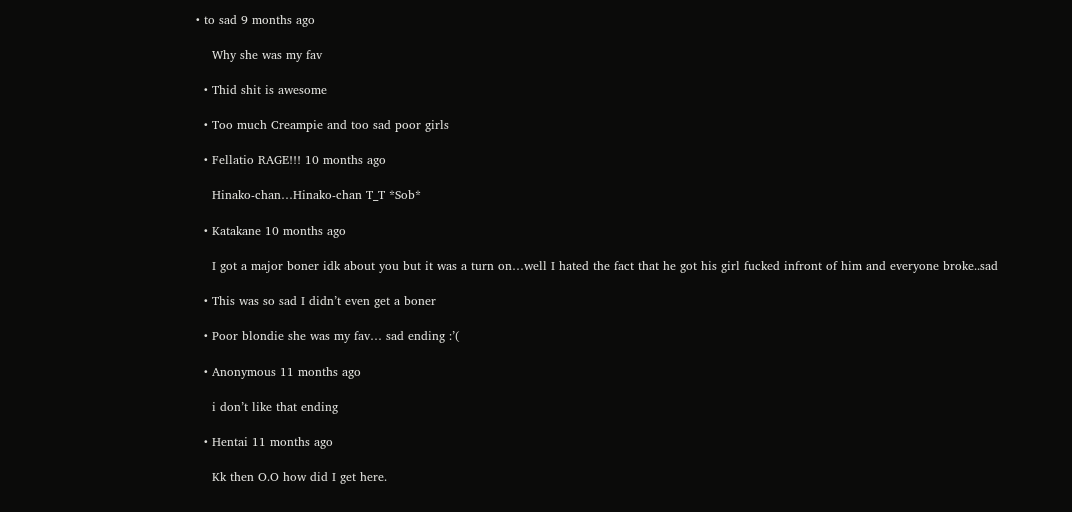• to sad 9 months ago

    Why she was my fav

  • Thid shit is awesome

  • Too much Creampie and too sad poor girls

  • Fellatio RAGE!!! 10 months ago

    Hinako-chan…Hinako-chan T_T *Sob*

  • Katakane 10 months ago

    I got a major boner idk about you but it was a turn on…well I hated the fact that he got his girl fucked infront of him and everyone broke..sad

  • This was so sad I didn’t even get a boner

  • Poor blondie she was my fav… sad ending :’(

  • Anonymous 11 months ago

    i don’t like that ending

  • Hentai 11 months ago

    Kk then O.O how did I get here.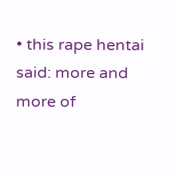• this rape hentai said: more and more of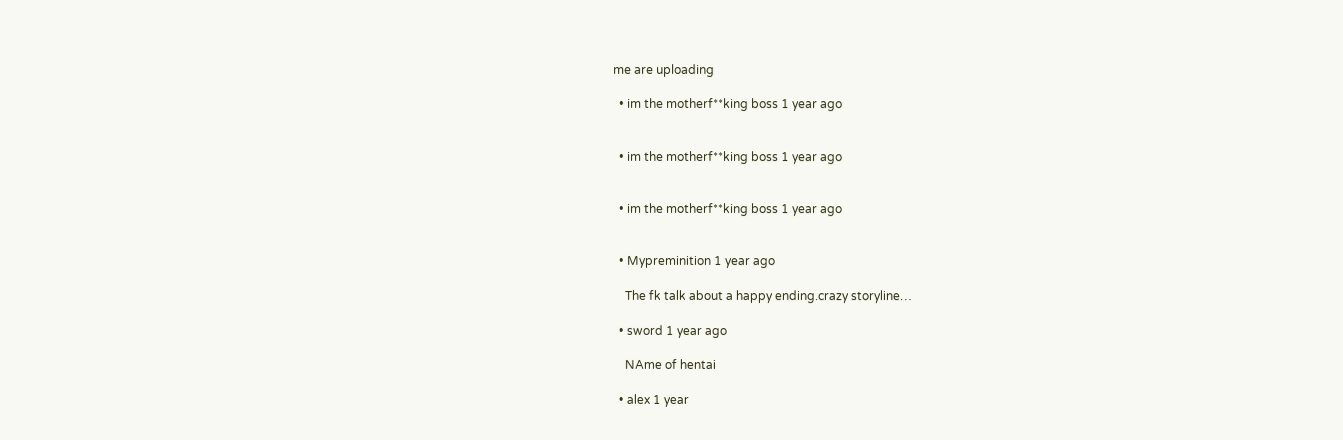me are uploading

  • im the motherf**king boss 1 year ago


  • im the motherf**king boss 1 year ago


  • im the motherf**king boss 1 year ago


  • Mypreminition 1 year ago

    The fk talk about a happy ending.crazy storyline…

  • sword 1 year ago

    NAme of hentai

  • alex 1 year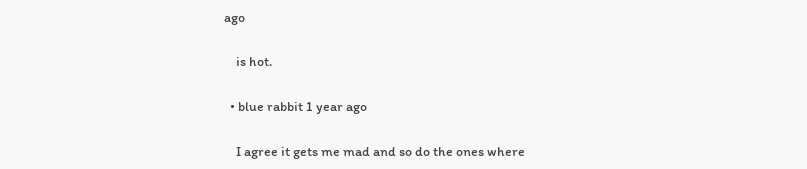ago

    is hot.

  • blue rabbit 1 year ago

    I agree it gets me mad and so do the ones where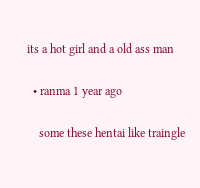its a hot girl and a old ass man

  • ranma 1 year ago

    some these hentai like traingle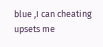blue ,I can cheating upsets me